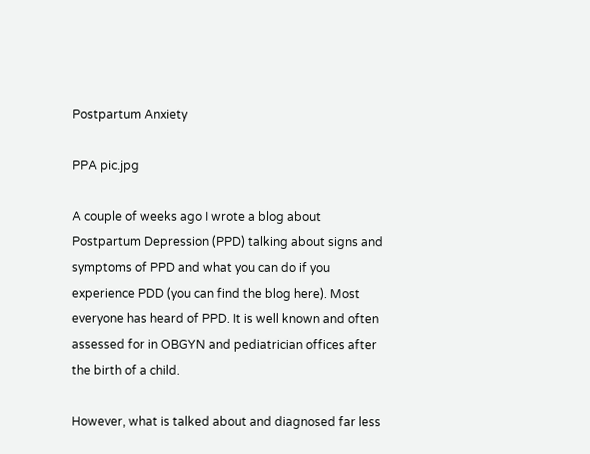Postpartum Anxiety

PPA pic.jpg

A couple of weeks ago I wrote a blog about Postpartum Depression (PPD) talking about signs and symptoms of PPD and what you can do if you experience PDD (you can find the blog here). Most everyone has heard of PPD. It is well known and often assessed for in OBGYN and pediatrician offices after the birth of a child.

However, what is talked about and diagnosed far less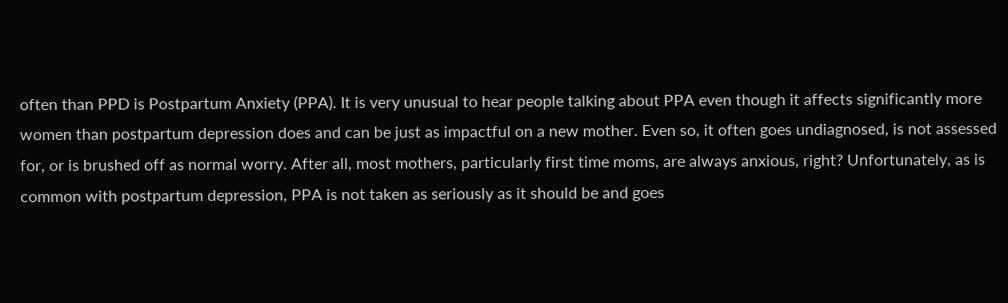often than PPD is Postpartum Anxiety (PPA). It is very unusual to hear people talking about PPA even though it affects significantly more women than postpartum depression does and can be just as impactful on a new mother. Even so, it often goes undiagnosed, is not assessed for, or is brushed off as normal worry. After all, most mothers, particularly first time moms, are always anxious, right? Unfortunately, as is common with postpartum depression, PPA is not taken as seriously as it should be and goes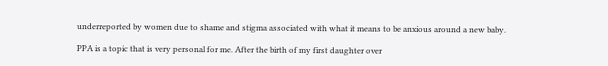underreported by women due to shame and stigma associated with what it means to be anxious around a new baby.

PPA is a topic that is very personal for me. After the birth of my first daughter over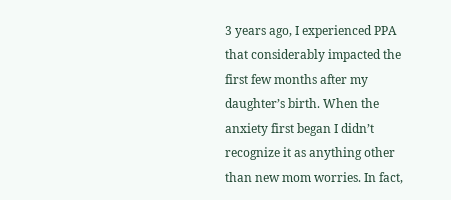3 years ago, I experienced PPA that considerably impacted the first few months after my daughter’s birth. When the anxiety first began I didn’t recognize it as anything other than new mom worries. In fact,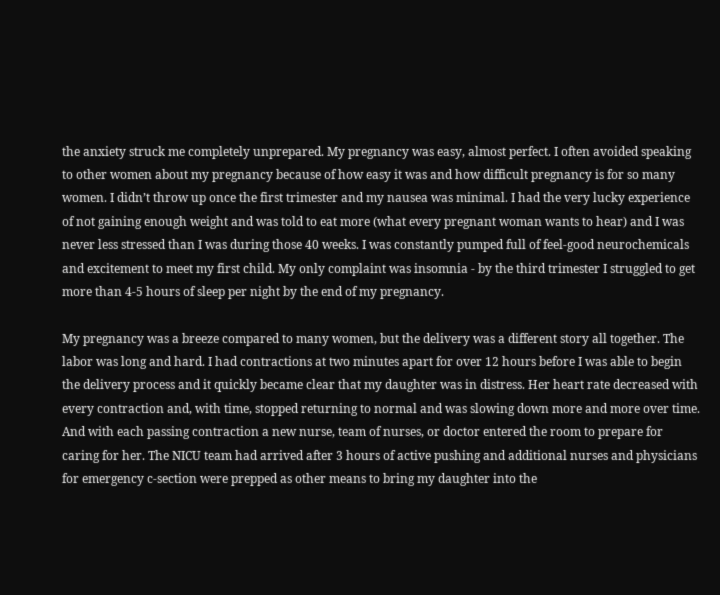the anxiety struck me completely unprepared. My pregnancy was easy, almost perfect. I often avoided speaking to other women about my pregnancy because of how easy it was and how difficult pregnancy is for so many women. I didn’t throw up once the first trimester and my nausea was minimal. I had the very lucky experience of not gaining enough weight and was told to eat more (what every pregnant woman wants to hear) and I was never less stressed than I was during those 40 weeks. I was constantly pumped full of feel-good neurochemicals and excitement to meet my first child. My only complaint was insomnia - by the third trimester I struggled to get more than 4-5 hours of sleep per night by the end of my pregnancy.

My pregnancy was a breeze compared to many women, but the delivery was a different story all together. The labor was long and hard. I had contractions at two minutes apart for over 12 hours before I was able to begin the delivery process and it quickly became clear that my daughter was in distress. Her heart rate decreased with every contraction and, with time, stopped returning to normal and was slowing down more and more over time. And with each passing contraction a new nurse, team of nurses, or doctor entered the room to prepare for caring for her. The NICU team had arrived after 3 hours of active pushing and additional nurses and physicians for emergency c-section were prepped as other means to bring my daughter into the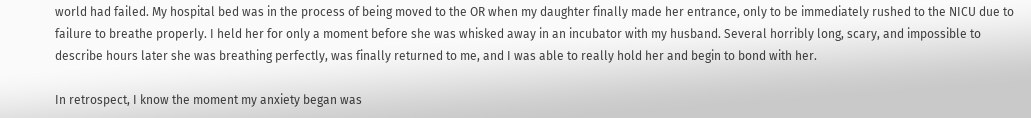world had failed. My hospital bed was in the process of being moved to the OR when my daughter finally made her entrance, only to be immediately rushed to the NICU due to failure to breathe properly. I held her for only a moment before she was whisked away in an incubator with my husband. Several horribly long, scary, and impossible to describe hours later she was breathing perfectly, was finally returned to me, and I was able to really hold her and begin to bond with her.

In retrospect, I know the moment my anxiety began was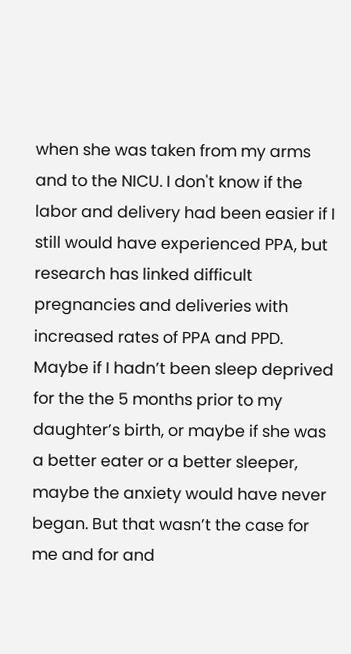when she was taken from my arms and to the NICU. I don't know if the labor and delivery had been easier if I still would have experienced PPA, but research has linked difficult pregnancies and deliveries with increased rates of PPA and PPD. Maybe if I hadn’t been sleep deprived for the the 5 months prior to my daughter’s birth, or maybe if she was a better eater or a better sleeper, maybe the anxiety would have never began. But that wasn’t the case for me and for and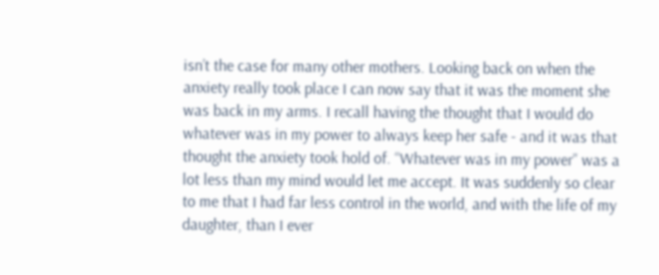isn’t the case for many other mothers. Looking back on when the anxiety really took place I can now say that it was the moment she was back in my arms. I recall having the thought that I would do whatever was in my power to always keep her safe - and it was that thought the anxiety took hold of. “Whatever was in my power” was a lot less than my mind would let me accept. It was suddenly so clear to me that I had far less control in the world, and with the life of my daughter, than I ever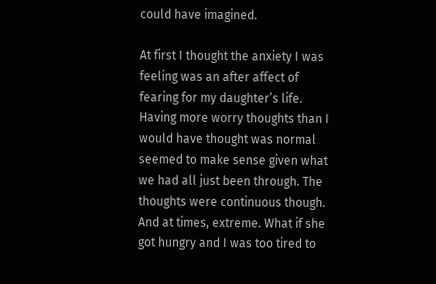could have imagined.

At first I thought the anxiety I was feeling was an after affect of fearing for my daughter’s life. Having more worry thoughts than I would have thought was normal seemed to make sense given what we had all just been through. The thoughts were continuous though. And at times, extreme. What if she got hungry and I was too tired to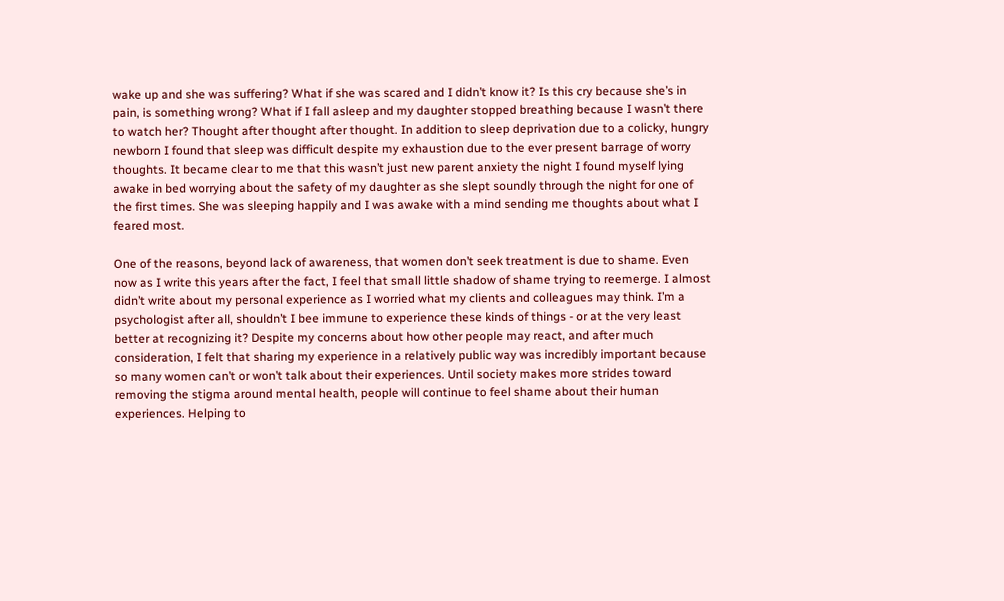wake up and she was suffering? What if she was scared and I didn’t know it? Is this cry because she’s in pain, is something wrong? What if I fall asleep and my daughter stopped breathing because I wasn’t there to watch her? Thought after thought after thought. In addition to sleep deprivation due to a colicky, hungry newborn I found that sleep was difficult despite my exhaustion due to the ever present barrage of worry thoughts. It became clear to me that this wasn’t just new parent anxiety the night I found myself lying awake in bed worrying about the safety of my daughter as she slept soundly through the night for one of the first times. She was sleeping happily and I was awake with a mind sending me thoughts about what I feared most.

One of the reasons, beyond lack of awareness, that women don’t seek treatment is due to shame. Even now as I write this years after the fact, I feel that small little shadow of shame trying to reemerge. I almost didn’t write about my personal experience as I worried what my clients and colleagues may think. I’m a psychologist after all, shouldn’t I bee immune to experience these kinds of things - or at the very least better at recognizing it? Despite my concerns about how other people may react, and after much consideration, I felt that sharing my experience in a relatively public way was incredibly important because so many women can’t or won’t talk about their experiences. Until society makes more strides toward removing the stigma around mental health, people will continue to feel shame about their human experiences. Helping to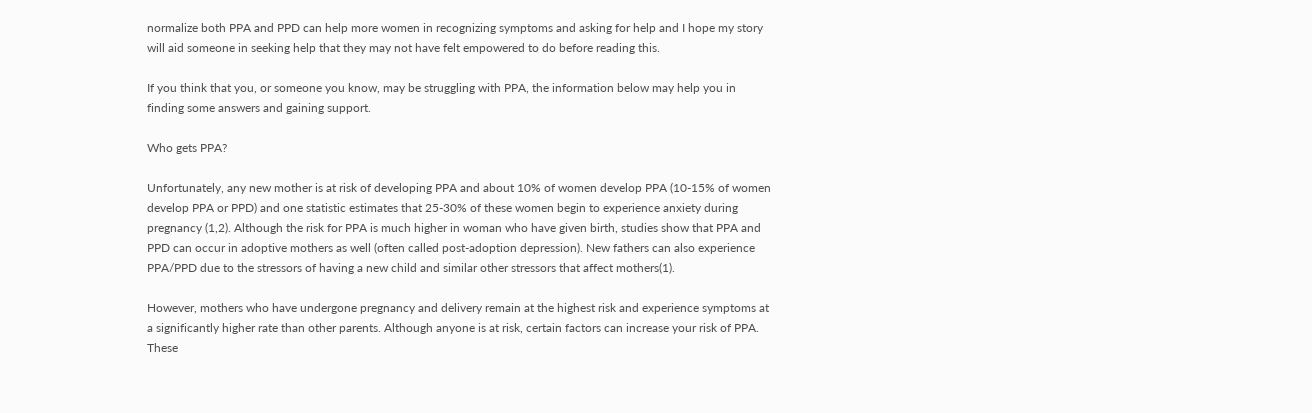normalize both PPA and PPD can help more women in recognizing symptoms and asking for help and I hope my story will aid someone in seeking help that they may not have felt empowered to do before reading this.

If you think that you, or someone you know, may be struggling with PPA, the information below may help you in finding some answers and gaining support.

Who gets PPA?

Unfortunately, any new mother is at risk of developing PPA and about 10% of women develop PPA (10-15% of women develop PPA or PPD) and one statistic estimates that 25-30% of these women begin to experience anxiety during pregnancy (1,2). Although the risk for PPA is much higher in woman who have given birth, studies show that PPA and PPD can occur in adoptive mothers as well (often called post-adoption depression). New fathers can also experience PPA/PPD due to the stressors of having a new child and similar other stressors that affect mothers(1).

However, mothers who have undergone pregnancy and delivery remain at the highest risk and experience symptoms at a significantly higher rate than other parents. Although anyone is at risk, certain factors can increase your risk of PPA. These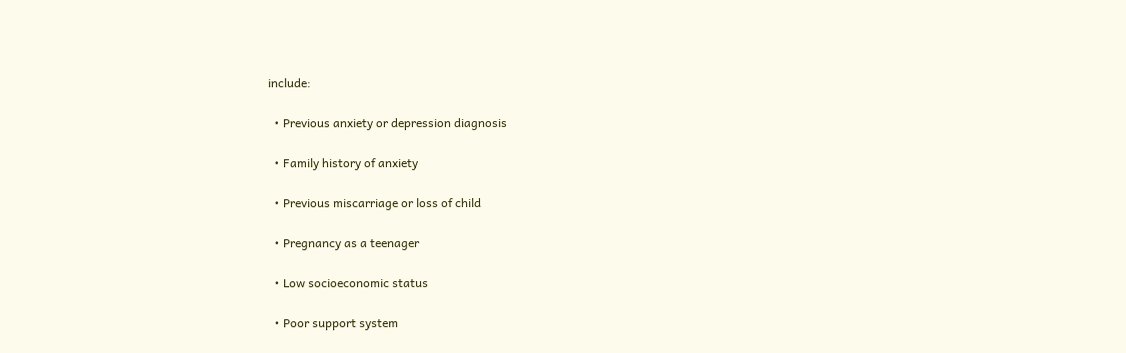include:

  • Previous anxiety or depression diagnosis

  • Family history of anxiety

  • Previous miscarriage or loss of child

  • Pregnancy as a teenager

  • Low socioeconomic status

  • Poor support system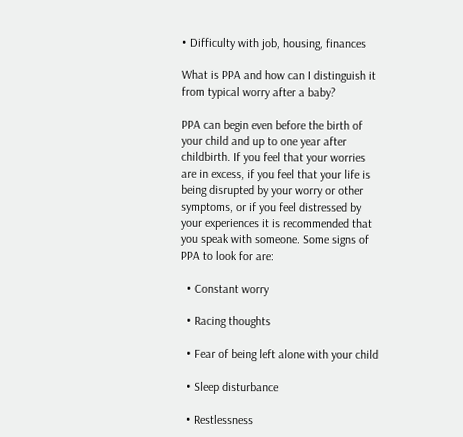• Difficulty with job, housing, finances

What is PPA and how can I distinguish it from typical worry after a baby?

PPA can begin even before the birth of your child and up to one year after childbirth. If you feel that your worries are in excess, if you feel that your life is being disrupted by your worry or other symptoms, or if you feel distressed by your experiences it is recommended that you speak with someone. Some signs of PPA to look for are:

  • Constant worry

  • Racing thoughts

  • Fear of being left alone with your child

  • Sleep disturbance

  • Restlessness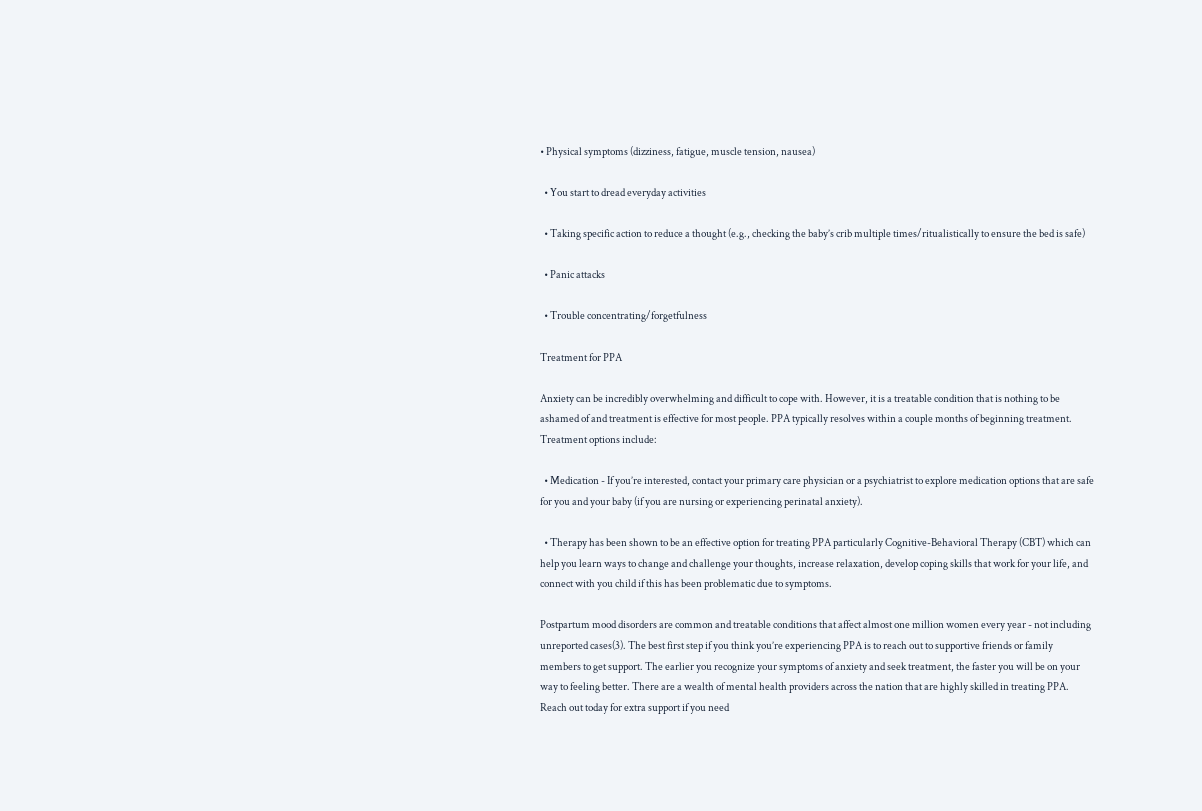• Physical symptoms (dizziness, fatigue, muscle tension, nausea)

  • You start to dread everyday activities

  • Taking specific action to reduce a thought (e.g., checking the baby’s crib multiple times/ritualistically to ensure the bed is safe)

  • Panic attacks

  • Trouble concentrating/forgetfulness

Treatment for PPA

Anxiety can be incredibly overwhelming and difficult to cope with. However, it is a treatable condition that is nothing to be ashamed of and treatment is effective for most people. PPA typically resolves within a couple months of beginning treatment. Treatment options include:

  • Medication - If you’re interested, contact your primary care physician or a psychiatrist to explore medication options that are safe for you and your baby (if you are nursing or experiencing perinatal anxiety).

  • Therapy has been shown to be an effective option for treating PPA particularly Cognitive-Behavioral Therapy (CBT) which can help you learn ways to change and challenge your thoughts, increase relaxation, develop coping skills that work for your life, and connect with you child if this has been problematic due to symptoms.

Postpartum mood disorders are common and treatable conditions that affect almost one million women every year - not including unreported cases(3). The best first step if you think you’re experiencing PPA is to reach out to supportive friends or family members to get support. The earlier you recognize your symptoms of anxiety and seek treatment, the faster you will be on your way to feeling better. There are a wealth of mental health providers across the nation that are highly skilled in treating PPA. Reach out today for extra support if you need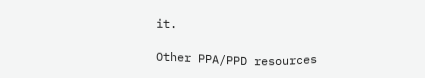it.

Other PPA/PPD resources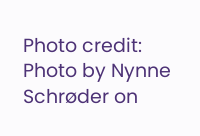Photo credit: Photo by Nynne Schrøder on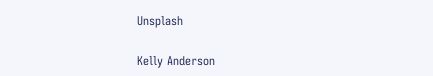Unsplash

Kelly Anderson